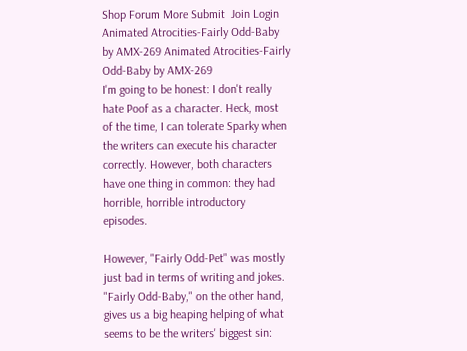Shop Forum More Submit  Join Login
Animated Atrocities-Fairly Odd-Baby by AMX-269 Animated Atrocities-Fairly Odd-Baby by AMX-269
I'm going to be honest: I don't really hate Poof as a character. Heck, most of the time, I can tolerate Sparky when the writers can execute his character correctly. However, both characters have one thing in common: they had horrible, horrible introductory episodes.

However, "Fairly Odd-Pet" was mostly just bad in terms of writing and jokes. "Fairly Odd-Baby," on the other hand, gives us a big heaping helping of what seems to be the writers' biggest sin: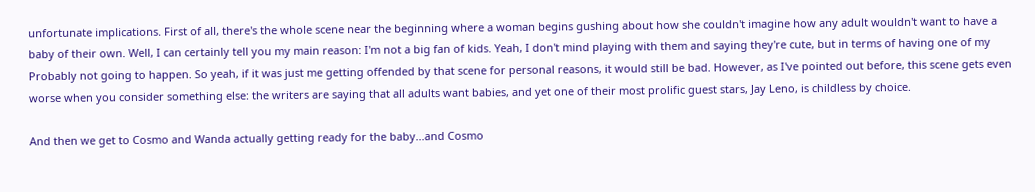unfortunate implications. First of all, there's the whole scene near the beginning where a woman begins gushing about how she couldn't imagine how any adult wouldn't want to have a baby of their own. Well, I can certainly tell you my main reason: I'm not a big fan of kids. Yeah, I don't mind playing with them and saying they're cute, but in terms of having one of my Probably not going to happen. So yeah, if it was just me getting offended by that scene for personal reasons, it would still be bad. However, as I've pointed out before, this scene gets even worse when you consider something else: the writers are saying that all adults want babies, and yet one of their most prolific guest stars, Jay Leno, is childless by choice.

And then we get to Cosmo and Wanda actually getting ready for the baby...and Cosmo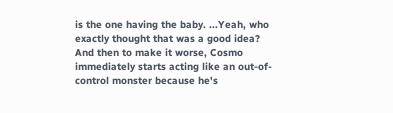is the one having the baby. ...Yeah, who exactly thought that was a good idea? And then to make it worse, Cosmo immediately starts acting like an out-of-control monster because he's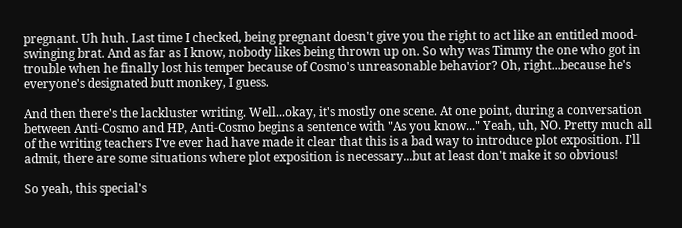pregnant. Uh huh. Last time I checked, being pregnant doesn't give you the right to act like an entitled mood-swinging brat. And as far as I know, nobody likes being thrown up on. So why was Timmy the one who got in trouble when he finally lost his temper because of Cosmo's unreasonable behavior? Oh, right...because he's everyone's designated butt monkey, I guess.

And then there's the lackluster writing. Well...okay, it's mostly one scene. At one point, during a conversation between Anti-Cosmo and HP, Anti-Cosmo begins a sentence with "As you know..." Yeah, uh, NO. Pretty much all of the writing teachers I've ever had have made it clear that this is a bad way to introduce plot exposition. I'll admit, there are some situations where plot exposition is necessary...but at least don't make it so obvious!

So yeah, this special's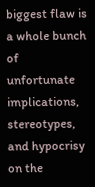biggest flaw is a whole bunch of unfortunate implications, stereotypes, and hypocrisy on the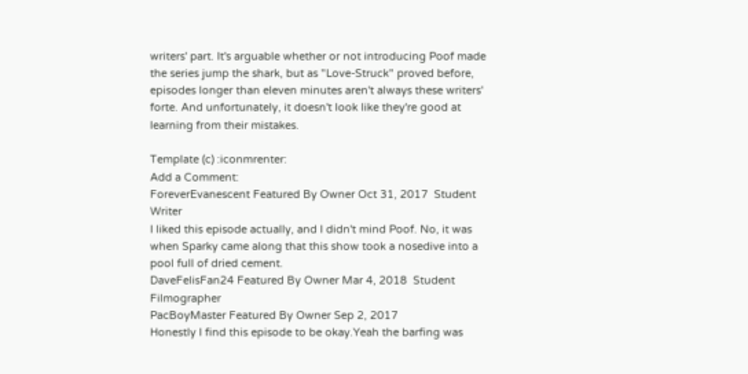writers' part. It's arguable whether or not introducing Poof made the series jump the shark, but as "Love-Struck" proved before, episodes longer than eleven minutes aren't always these writers' forte. And unfortunately, it doesn't look like they're good at learning from their mistakes.

Template (c) :iconmrenter:
Add a Comment:
ForeverEvanescent Featured By Owner Oct 31, 2017  Student Writer
I liked this episode actually, and I didn't mind Poof. No, it was when Sparky came along that this show took a nosedive into a pool full of dried cement.
DaveFelisFan24 Featured By Owner Mar 4, 2018  Student Filmographer
PacBoyMaster Featured By Owner Sep 2, 2017
Honestly I find this episode to be okay.Yeah the barfing was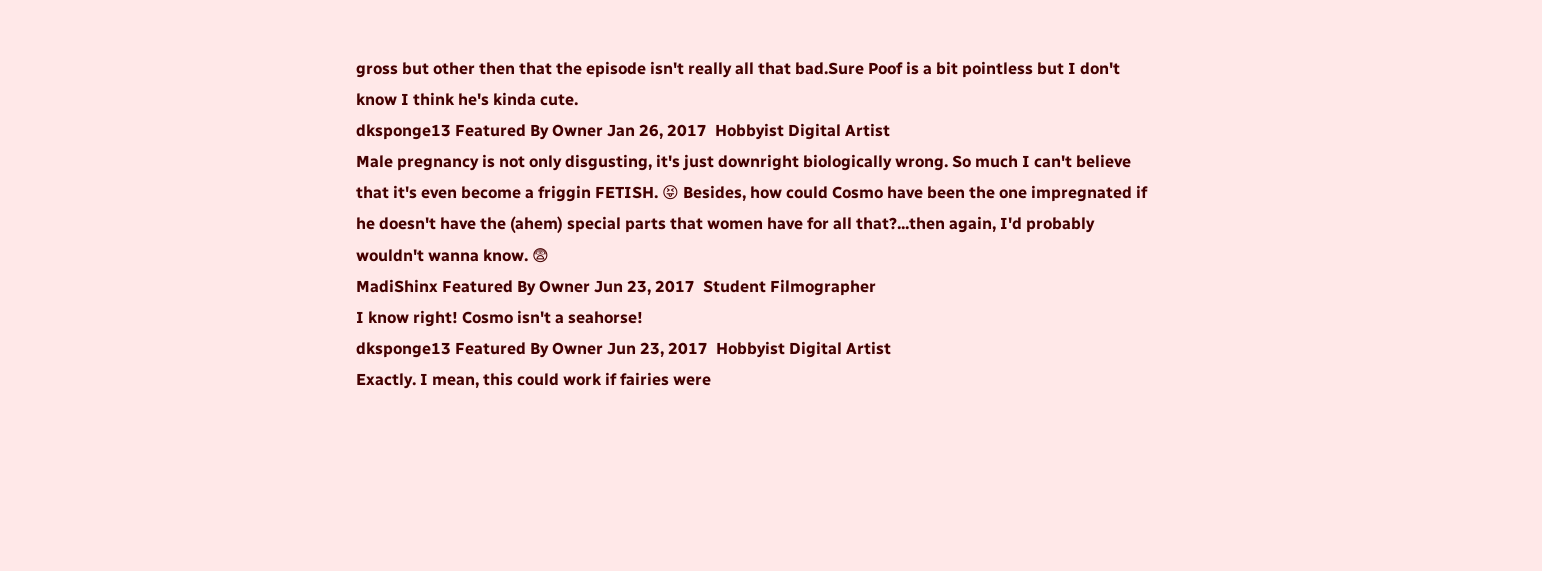gross but other then that the episode isn't really all that bad.Sure Poof is a bit pointless but I don't know I think he's kinda cute.
dksponge13 Featured By Owner Jan 26, 2017  Hobbyist Digital Artist
Male pregnancy is not only disgusting, it's just downright biologically wrong. So much I can't believe that it's even become a friggin FETISH. 😝 Besides, how could Cosmo have been the one impregnated if he doesn't have the (ahem) special parts that women have for all that?...then again, I'd probably wouldn't wanna know. 😨
MadiShinx Featured By Owner Jun 23, 2017  Student Filmographer
I know right! Cosmo isn't a seahorse!
dksponge13 Featured By Owner Jun 23, 2017  Hobbyist Digital Artist
Exactly. I mean, this could work if fairies were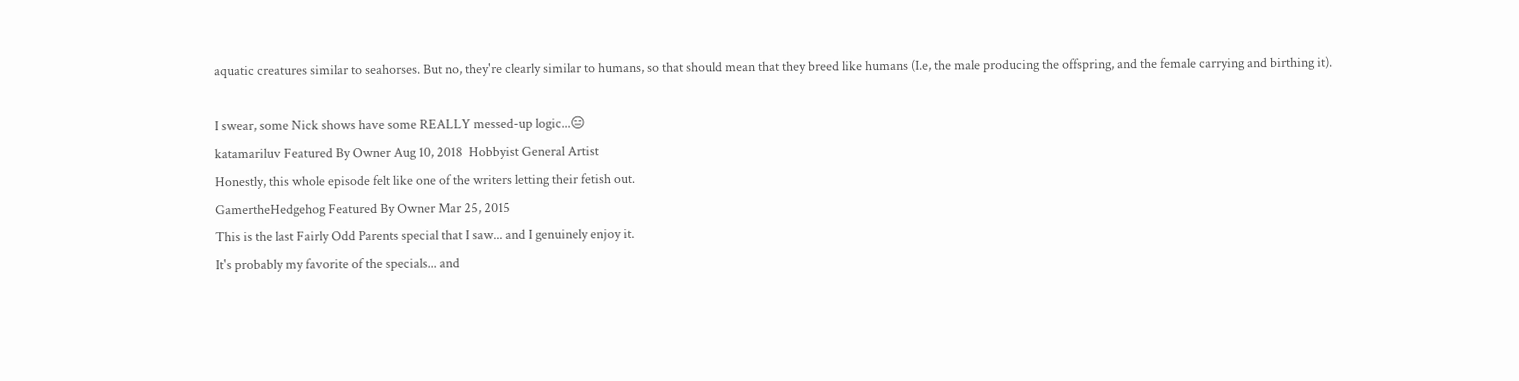aquatic creatures similar to seahorses. But no, they're clearly similar to humans, so that should mean that they breed like humans (I.e, the male producing the offspring, and the female carrying and birthing it).

I swear, some Nick shows have some REALLY messed-up logic...😑
katamariluv Featured By Owner Aug 10, 2018  Hobbyist General Artist
Honestly, this whole episode felt like one of the writers letting their fetish out.
GamertheHedgehog Featured By Owner Mar 25, 2015
This is the last Fairly Odd Parents special that I saw... and I genuinely enjoy it.
It's probably my favorite of the specials... and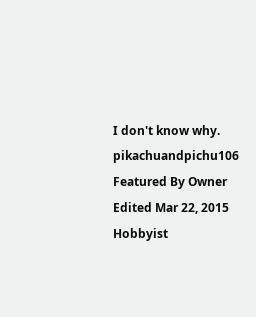I don't know why.
pikachuandpichu106 Featured By Owner Edited Mar 22, 2015  Hobbyist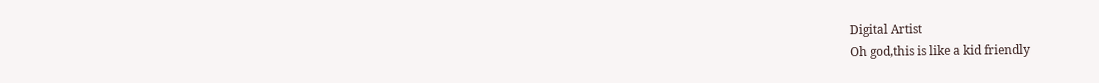Digital Artist
Oh god,this is like a kid friendly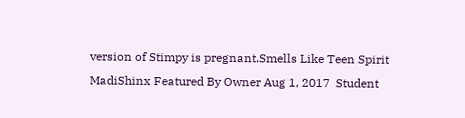version of Stimpy is pregnant.Smells Like Teen Spirit
MadiShinx Featured By Owner Aug 1, 2017  Student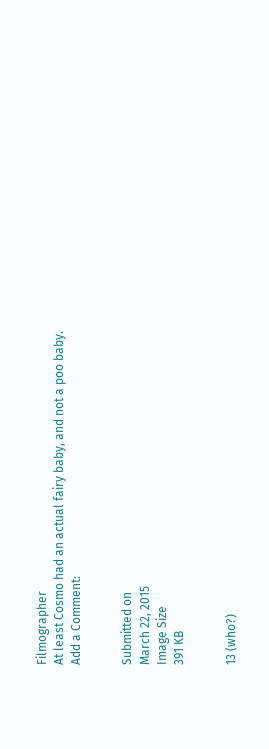Filmographer
At least Cosmo had an actual fairy baby, and not a poo baby.
Add a Comment:


Submitted on
March 22, 2015
Image Size
391 KB


13 (who?)